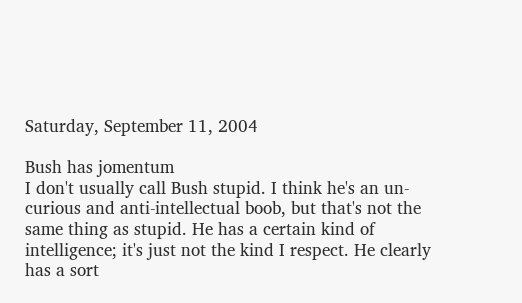Saturday, September 11, 2004

Bush has jomentum
I don't usually call Bush stupid. I think he's an un-curious and anti-intellectual boob, but that's not the same thing as stupid. He has a certain kind of intelligence; it's just not the kind I respect. He clearly has a sort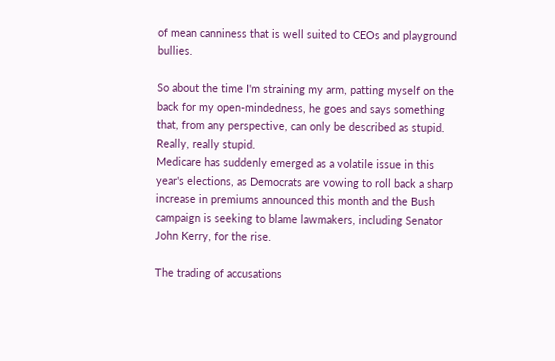of mean canniness that is well suited to CEOs and playground bullies.

So about the time I'm straining my arm, patting myself on the back for my open-mindedness, he goes and says something that, from any perspective, can only be described as stupid. Really, really stupid.
Medicare has suddenly emerged as a volatile issue in this year's elections, as Democrats are vowing to roll back a sharp increase in premiums announced this month and the Bush campaign is seeking to blame lawmakers, including Senator John Kerry, for the rise.

The trading of accusations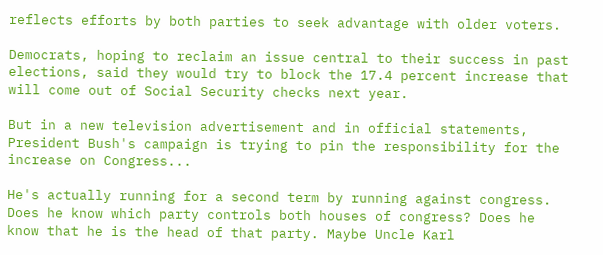reflects efforts by both parties to seek advantage with older voters.

Democrats, hoping to reclaim an issue central to their success in past elections, said they would try to block the 17.4 percent increase that will come out of Social Security checks next year.

But in a new television advertisement and in official statements, President Bush's campaign is trying to pin the responsibility for the increase on Congress...

He's actually running for a second term by running against congress. Does he know which party controls both houses of congress? Does he know that he is the head of that party. Maybe Uncle Karl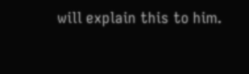will explain this to him.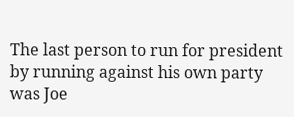The last person to run for president by running against his own party was Joe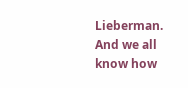Lieberman. And we all know how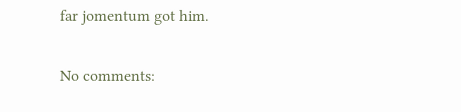far jomentum got him.

No comments: